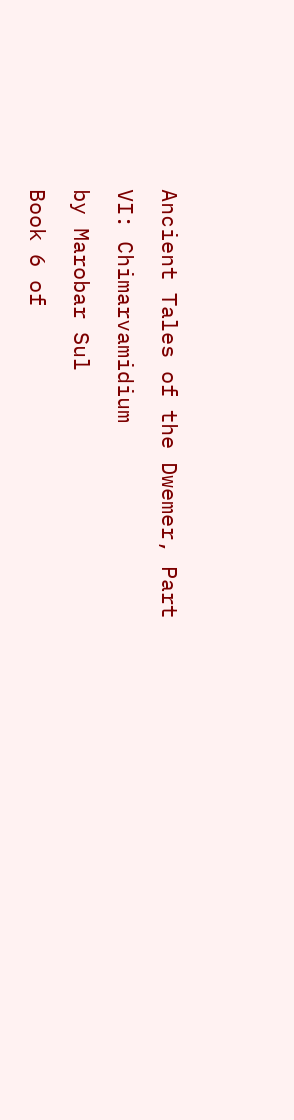Ancient Tales of the Dwemer, Part VI: Chimarvamidium
by Marobar Sul
Book 6 of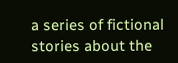a series of fictional stories about the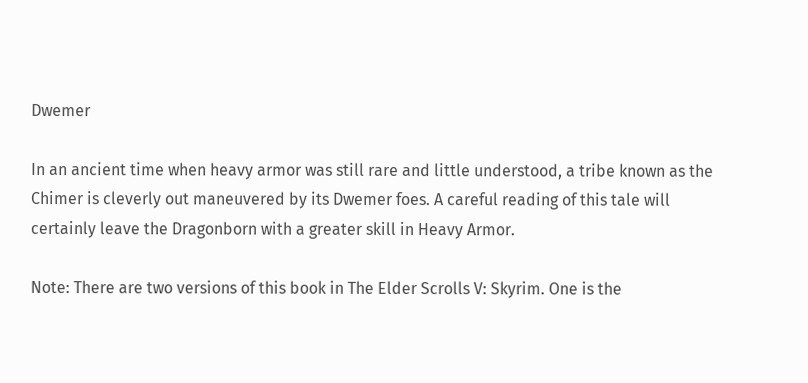Dwemer

In an ancient time when heavy armor was still rare and little understood, a tribe known as the Chimer is cleverly out maneuvered by its Dwemer foes. A careful reading of this tale will certainly leave the Dragonborn with a greater skill in Heavy Armor.

Note: There are two versions of this book in The Elder Scrolls V: Skyrim. One is the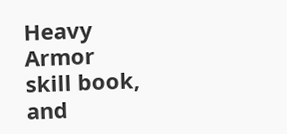Heavy Armor skill book, and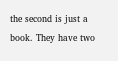the second is just a book. They have two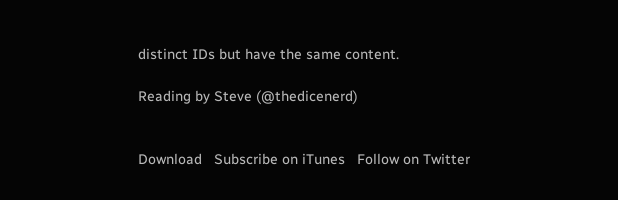distinct IDs but have the same content.

Reading by Steve (@thedicenerd)


Download   Subscribe on iTunes   Follow on Twitter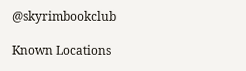@skyrimbookclub

Known Locations